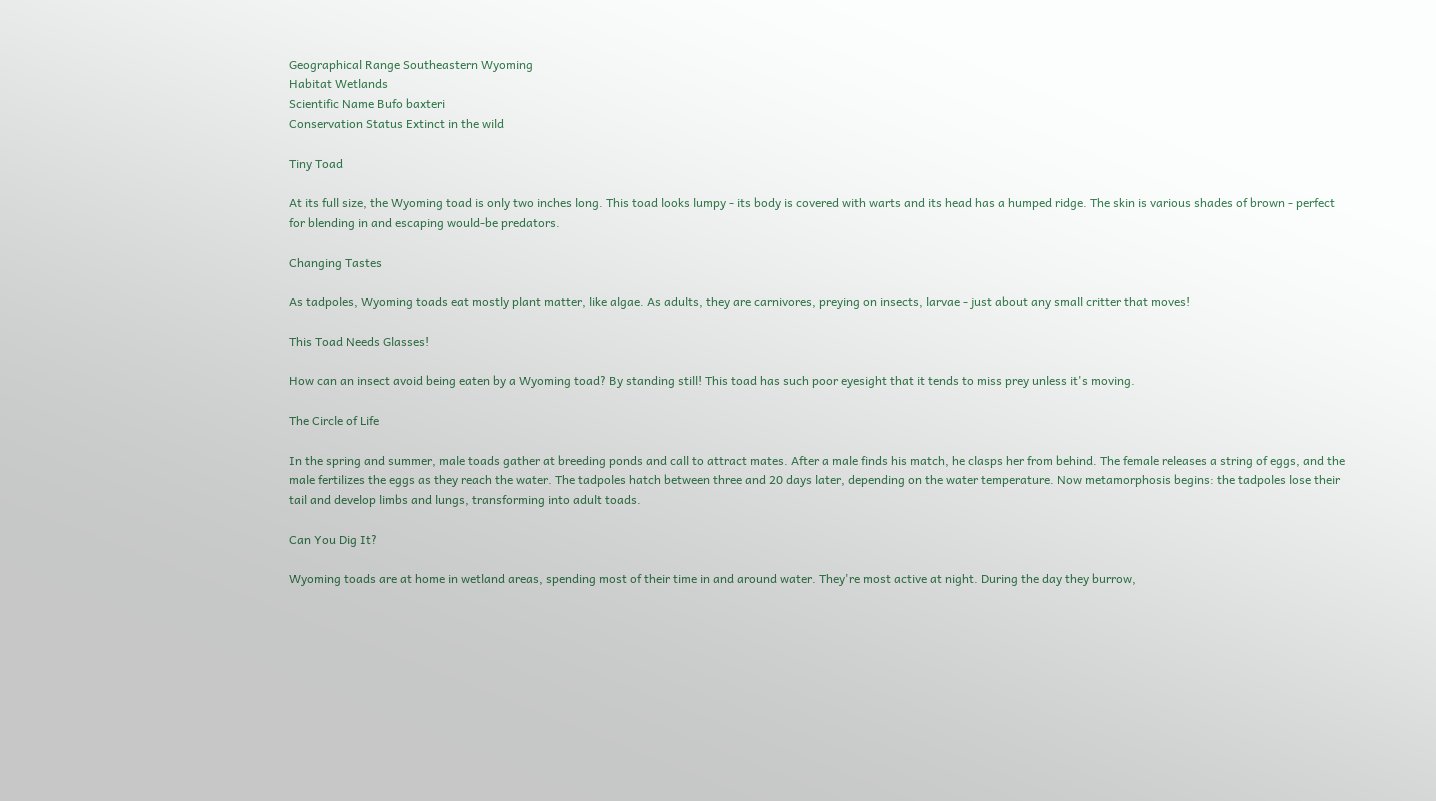Geographical Range Southeastern Wyoming
Habitat Wetlands
Scientific Name Bufo baxteri
Conservation Status Extinct in the wild

Tiny Toad

At its full size, the Wyoming toad is only two inches long. This toad looks lumpy - its body is covered with warts and its head has a humped ridge. The skin is various shades of brown - perfect for blending in and escaping would-be predators.

Changing Tastes

As tadpoles, Wyoming toads eat mostly plant matter, like algae. As adults, they are carnivores, preying on insects, larvae - just about any small critter that moves!

This Toad Needs Glasses!

How can an insect avoid being eaten by a Wyoming toad? By standing still! This toad has such poor eyesight that it tends to miss prey unless it's moving.

The Circle of Life

In the spring and summer, male toads gather at breeding ponds and call to attract mates. After a male finds his match, he clasps her from behind. The female releases a string of eggs, and the male fertilizes the eggs as they reach the water. The tadpoles hatch between three and 20 days later, depending on the water temperature. Now metamorphosis begins: the tadpoles lose their tail and develop limbs and lungs, transforming into adult toads.

Can You Dig It?

Wyoming toads are at home in wetland areas, spending most of their time in and around water. They're most active at night. During the day they burrow,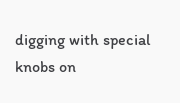digging with special knobs on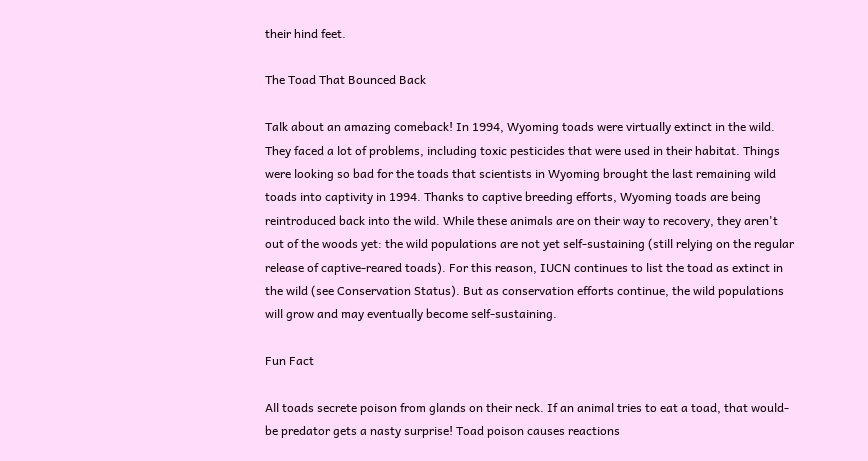their hind feet.

The Toad That Bounced Back

Talk about an amazing comeback! In 1994, Wyoming toads were virtually extinct in the wild. They faced a lot of problems, including toxic pesticides that were used in their habitat. Things were looking so bad for the toads that scientists in Wyoming brought the last remaining wild toads into captivity in 1994. Thanks to captive breeding efforts, Wyoming toads are being reintroduced back into the wild. While these animals are on their way to recovery, they aren't out of the woods yet: the wild populations are not yet self-sustaining (still relying on the regular release of captive-reared toads). For this reason, IUCN continues to list the toad as extinct in the wild (see Conservation Status). But as conservation efforts continue, the wild populations will grow and may eventually become self-sustaining.

Fun Fact

All toads secrete poison from glands on their neck. If an animal tries to eat a toad, that would-be predator gets a nasty surprise! Toad poison causes reactions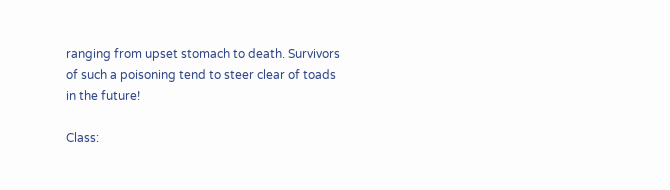ranging from upset stomach to death. Survivors of such a poisoning tend to steer clear of toads in the future!

Class: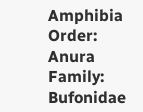Amphibia
Order: Anura
Family: Bufonidae